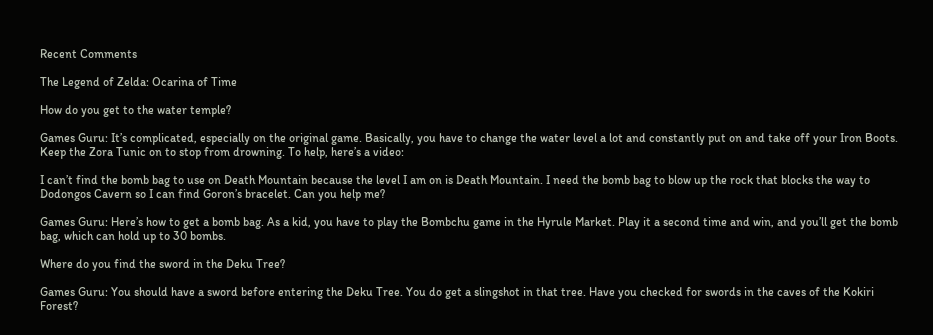Recent Comments

The Legend of Zelda: Ocarina of Time

How do you get to the water temple?

Games Guru: It’s complicated, especially on the original game. Basically, you have to change the water level a lot and constantly put on and take off your Iron Boots. Keep the Zora Tunic on to stop from drowning. To help, here’s a video:

I can’t find the bomb bag to use on Death Mountain because the level I am on is Death Mountain. I need the bomb bag to blow up the rock that blocks the way to Dodongos Cavern so I can find Goron’s bracelet. Can you help me?

Games Guru: Here’s how to get a bomb bag. As a kid, you have to play the Bombchu game in the Hyrule Market. Play it a second time and win, and you’ll get the bomb bag, which can hold up to 30 bombs.

Where do you find the sword in the Deku Tree?

Games Guru: You should have a sword before entering the Deku Tree. You do get a slingshot in that tree. Have you checked for swords in the caves of the Kokiri Forest?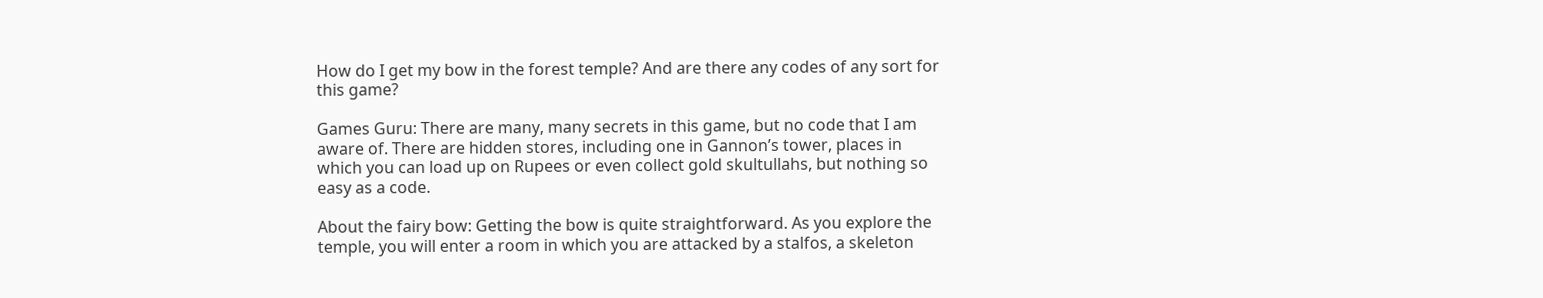How do I get my bow in the forest temple? And are there any codes of any sort for this game?

Games Guru: There are many, many secrets in this game, but no code that I am aware of. There are hidden stores, including one in Gannon’s tower, places in which you can load up on Rupees or even collect gold skultullahs, but nothing so easy as a code.

About the fairy bow: Getting the bow is quite straightforward. As you explore the temple, you will enter a room in which you are attacked by a stalfos, a skeleton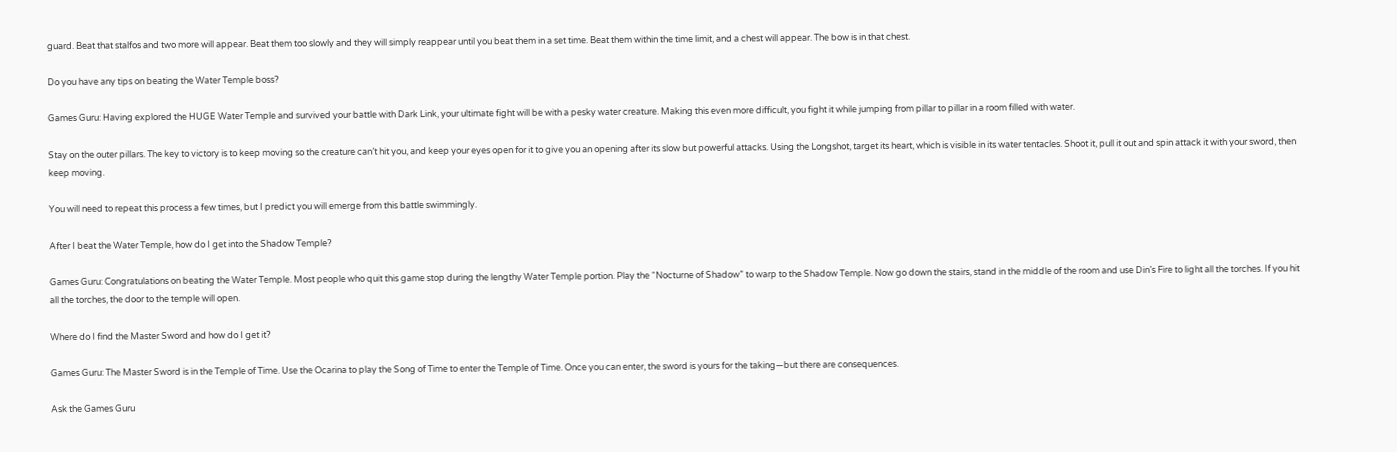guard. Beat that stalfos and two more will appear. Beat them too slowly and they will simply reappear until you beat them in a set time. Beat them within the time limit, and a chest will appear. The bow is in that chest.

Do you have any tips on beating the Water Temple boss?

Games Guru: Having explored the HUGE Water Temple and survived your battle with Dark Link, your ultimate fight will be with a pesky water creature. Making this even more difficult, you fight it while jumping from pillar to pillar in a room filled with water.

Stay on the outer pillars. The key to victory is to keep moving so the creature can’t hit you, and keep your eyes open for it to give you an opening after its slow but powerful attacks. Using the Longshot, target its heart, which is visible in its water tentacles. Shoot it, pull it out and spin attack it with your sword, then keep moving.

You will need to repeat this process a few times, but I predict you will emerge from this battle swimmingly.

After I beat the Water Temple, how do I get into the Shadow Temple?

Games Guru: Congratulations on beating the Water Temple. Most people who quit this game stop during the lengthy Water Temple portion. Play the “Nocturne of Shadow” to warp to the Shadow Temple. Now go down the stairs, stand in the middle of the room and use Din’s Fire to light all the torches. If you hit all the torches, the door to the temple will open.

Where do I find the Master Sword and how do I get it?

Games Guru: The Master Sword is in the Temple of Time. Use the Ocarina to play the Song of Time to enter the Temple of Time. Once you can enter, the sword is yours for the taking—but there are consequences.

Ask the Games Guru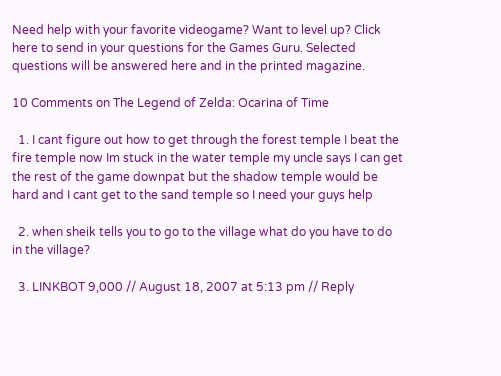Need help with your favorite videogame? Want to level up? Click here to send in your questions for the Games Guru. Selected questions will be answered here and in the printed magazine.

10 Comments on The Legend of Zelda: Ocarina of Time

  1. I cant figure out how to get through the forest temple I beat the fire temple now Im stuck in the water temple my uncle says I can get the rest of the game downpat but the shadow temple would be hard and I cant get to the sand temple so I need your guys help

  2. when sheik tells you to go to the village what do you have to do in the village?

  3. LINKBOT 9,000 // August 18, 2007 at 5:13 pm // Reply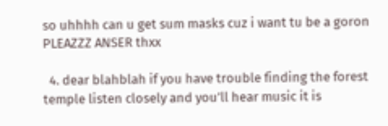so uhhhh can u get sum masks cuz i want tu be a goron PLEAZZZ ANSER thxx

  4. dear blahblah if you have trouble finding the forest temple listen closely and you’ll hear music it is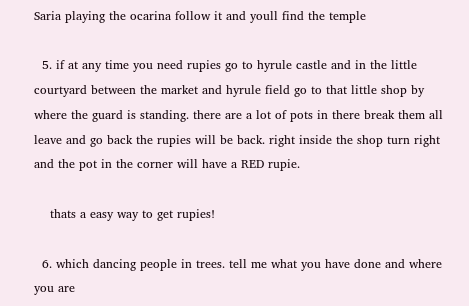Saria playing the ocarina follow it and youll find the temple

  5. if at any time you need rupies go to hyrule castle and in the little courtyard between the market and hyrule field go to that little shop by where the guard is standing. there are a lot of pots in there break them all leave and go back the rupies will be back. right inside the shop turn right and the pot in the corner will have a RED rupie.

    thats a easy way to get rupies!

  6. which dancing people in trees. tell me what you have done and where you are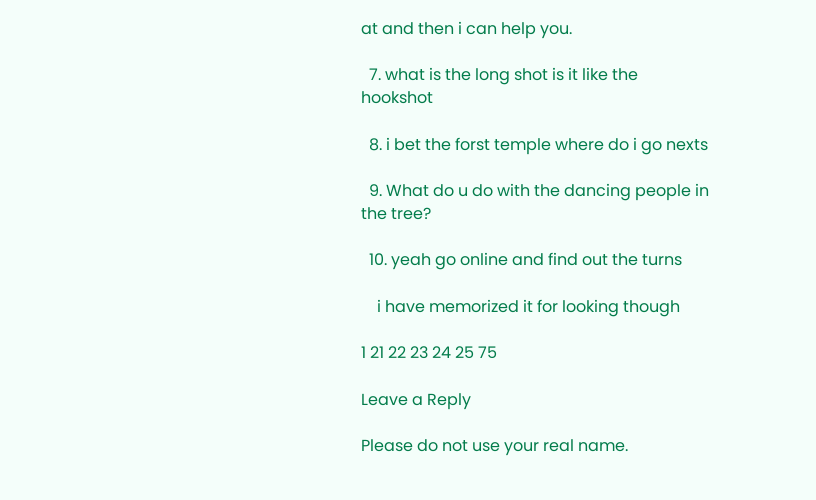at and then i can help you.

  7. what is the long shot is it like the hookshot

  8. i bet the forst temple where do i go nexts

  9. What do u do with the dancing people in the tree?

  10. yeah go online and find out the turns

    i have memorized it for looking though

1 21 22 23 24 25 75

Leave a Reply

Please do not use your real name.